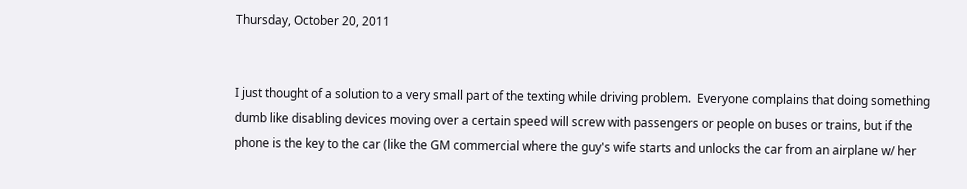Thursday, October 20, 2011


I just thought of a solution to a very small part of the texting while driving problem.  Everyone complains that doing something dumb like disabling devices moving over a certain speed will screw with passengers or people on buses or trains, but if the phone is the key to the car (like the GM commercial where the guy's wife starts and unlocks the car from an airplane w/ her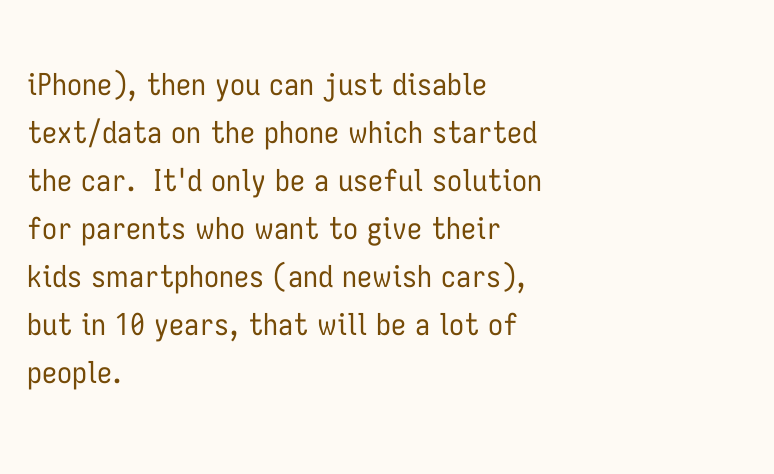iPhone), then you can just disable text/data on the phone which started the car.  It'd only be a useful solution for parents who want to give their kids smartphones (and newish cars), but in 10 years, that will be a lot of people.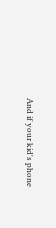And if your kid's phone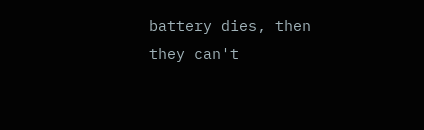battery dies, then they can't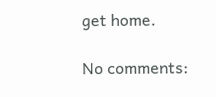get home.

No comments: